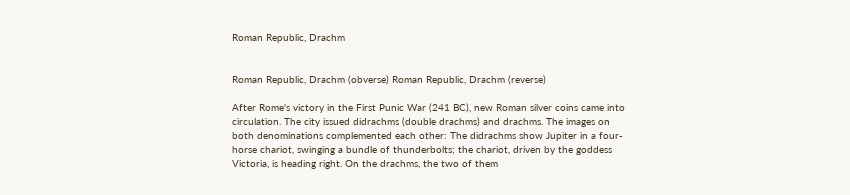Roman Republic, Drachm


Roman Republic, Drachm (obverse) Roman Republic, Drachm (reverse)

After Rome's victory in the First Punic War (241 BC), new Roman silver coins came into circulation. The city issued didrachms (double drachms) and drachms. The images on both denominations complemented each other: The didrachms show Jupiter in a four-horse chariot, swinging a bundle of thunderbolts; the chariot, driven by the goddess Victoria, is heading right. On the drachms, the two of them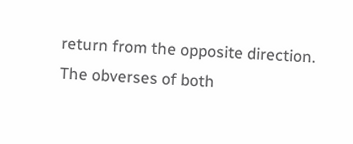return from the opposite direction. The obverses of both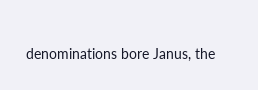denominations bore Janus, the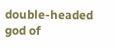double-headed god of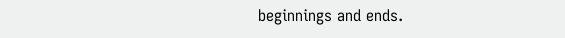beginnings and ends.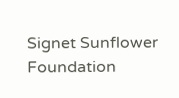Signet Sunflower Foundation